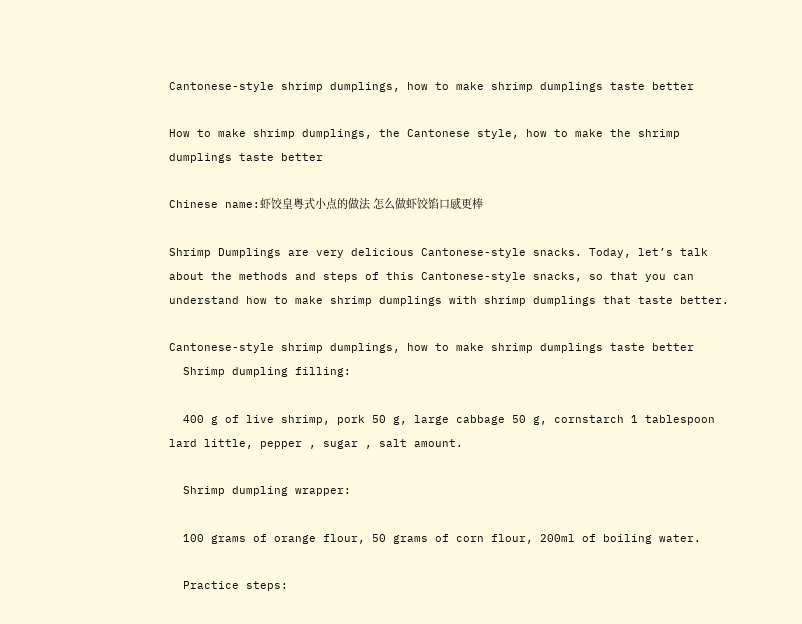Cantonese-style shrimp dumplings, how to make shrimp dumplings taste better

How to make shrimp dumplings, the Cantonese style, how to make the shrimp dumplings taste better

Chinese name:虾饺皇粤式小点的做法 怎么做虾饺馅口感更棒

Shrimp Dumplings are very delicious Cantonese-style snacks. Today, let’s talk about the methods and steps of this Cantonese-style snacks, so that you can understand how to make shrimp dumplings with shrimp dumplings that taste better.

Cantonese-style shrimp dumplings, how to make shrimp dumplings taste better
  Shrimp dumpling filling:

  400 g of live shrimp, pork 50 g, large cabbage 50 g, cornstarch 1 tablespoon lard little, pepper , sugar , salt amount.

  Shrimp dumpling wrapper:

  100 grams of orange flour, 50 grams of corn flour, 200ml of boiling water.

  Practice steps: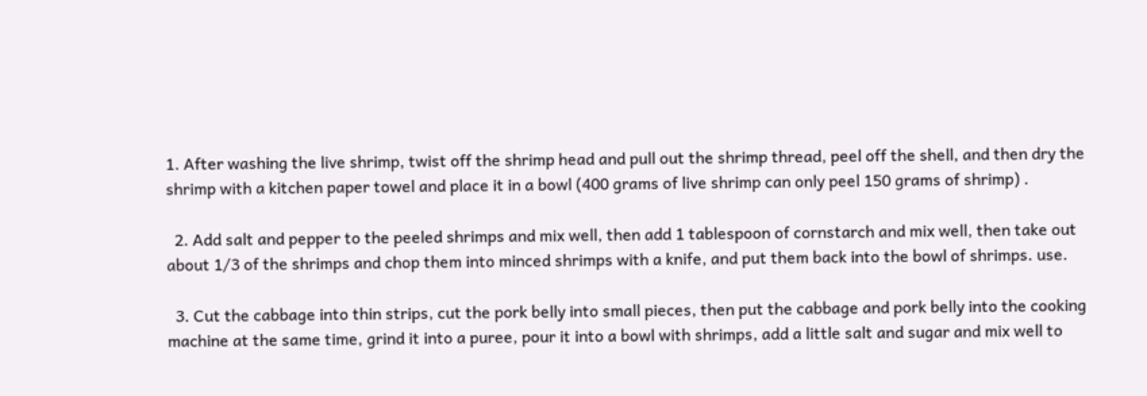1. After washing the live shrimp, twist off the shrimp head and pull out the shrimp thread, peel off the shell, and then dry the shrimp with a kitchen paper towel and place it in a bowl (400 grams of live shrimp can only peel 150 grams of shrimp) .

  2. Add salt and pepper to the peeled shrimps and mix well, then add 1 tablespoon of cornstarch and mix well, then take out about 1/3 of the shrimps and chop them into minced shrimps with a knife, and put them back into the bowl of shrimps. use.

  3. Cut the cabbage into thin strips, cut the pork belly into small pieces, then put the cabbage and pork belly into the cooking machine at the same time, grind it into a puree, pour it into a bowl with shrimps, add a little salt and sugar and mix well to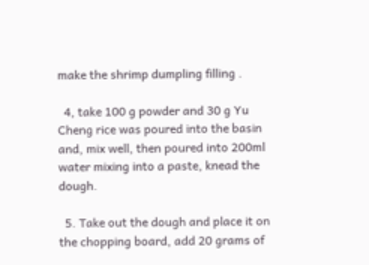make the shrimp dumpling filling .

  4, take 100 g powder and 30 g Yu Cheng rice was poured into the basin and, mix well, then poured into 200ml water mixing into a paste, knead the dough.

  5. Take out the dough and place it on the chopping board, add 20 grams of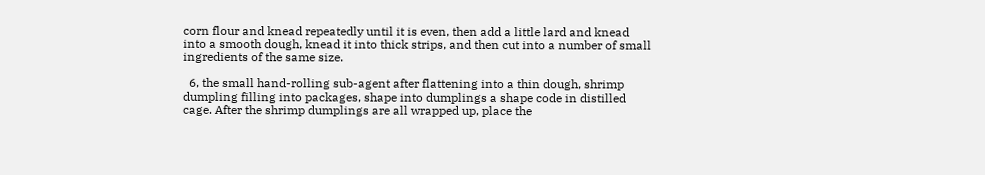corn flour and knead repeatedly until it is even, then add a little lard and knead into a smooth dough, knead it into thick strips, and then cut into a number of small ingredients of the same size.

  6, the small hand-rolling sub-agent after flattening into a thin dough, shrimp dumpling filling into packages, shape into dumplings a shape code in distilled cage. After the shrimp dumplings are all wrapped up, place the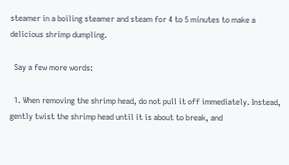steamer in a boiling steamer and steam for 4 to 5 minutes to make a delicious shrimp dumpling.

  Say a few more words:

  1. When removing the shrimp head, do not pull it off immediately. Instead, gently twist the shrimp head until it is about to break, and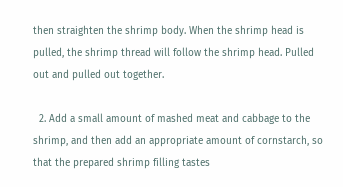then straighten the shrimp body. When the shrimp head is pulled, the shrimp thread will follow the shrimp head. Pulled out and pulled out together.

  2. Add a small amount of mashed meat and cabbage to the shrimp, and then add an appropriate amount of cornstarch, so that the prepared shrimp filling tastes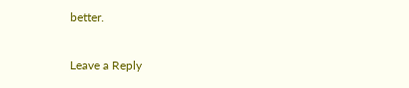better.

Leave a Reply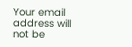Your email address will not be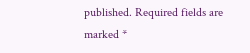published. Required fields are marked *